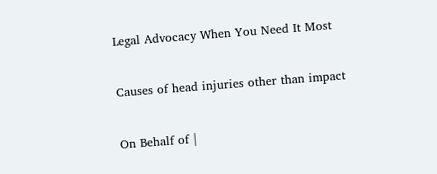Legal Advocacy When You Need It Most

Causes of head injuries other than impact

On Behalf of |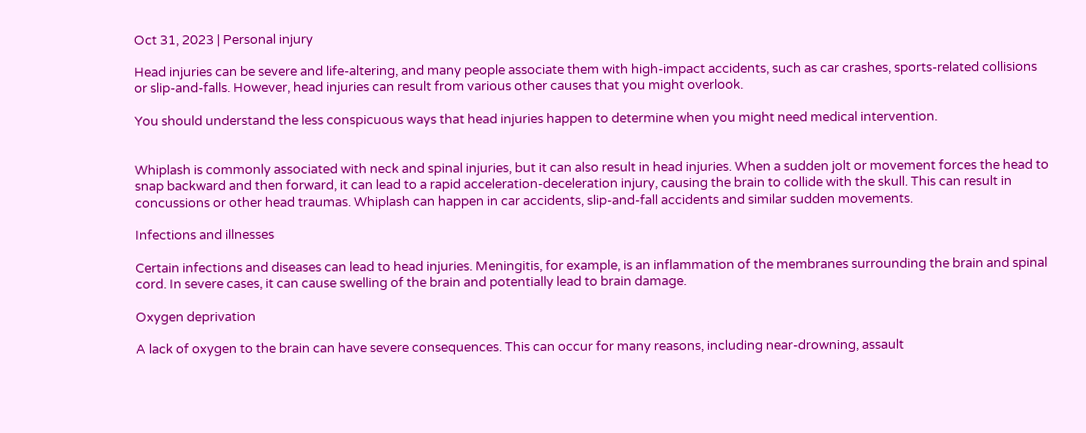Oct 31, 2023 | Personal injury

Head injuries can be severe and life-altering, and many people associate them with high-impact accidents, such as car crashes, sports-related collisions or slip-and-falls. However, head injuries can result from various other causes that you might overlook.

You should understand the less conspicuous ways that head injuries happen to determine when you might need medical intervention.


Whiplash is commonly associated with neck and spinal injuries, but it can also result in head injuries. When a sudden jolt or movement forces the head to snap backward and then forward, it can lead to a rapid acceleration-deceleration injury, causing the brain to collide with the skull. This can result in concussions or other head traumas. Whiplash can happen in car accidents, slip-and-fall accidents and similar sudden movements.

Infections and illnesses

Certain infections and diseases can lead to head injuries. Meningitis, for example, is an inflammation of the membranes surrounding the brain and spinal cord. In severe cases, it can cause swelling of the brain and potentially lead to brain damage.

Oxygen deprivation

A lack of oxygen to the brain can have severe consequences. This can occur for many reasons, including near-drowning, assault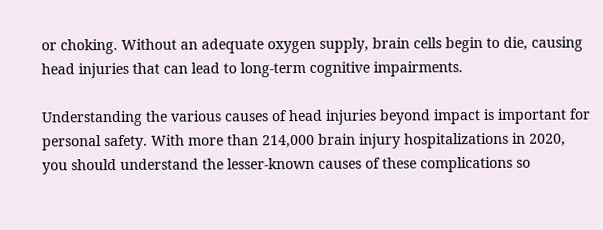or choking. Without an adequate oxygen supply, brain cells begin to die, causing head injuries that can lead to long-term cognitive impairments.

Understanding the various causes of head injuries beyond impact is important for personal safety. With more than 214,000 brain injury hospitalizations in 2020, you should understand the lesser-known causes of these complications so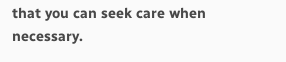that you can seek care when necessary.